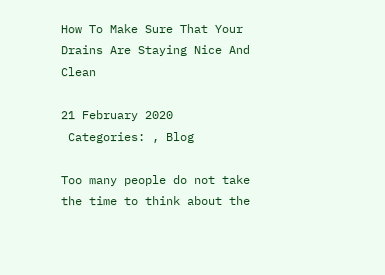How To Make Sure That Your Drains Are Staying Nice And Clean

21 February 2020
 Categories: , Blog

Too many people do not take the time to think about the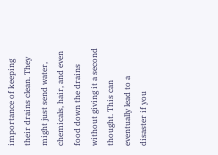importance of keeping their drains clean. They might just send water, chemicals, hair, and even food down the drains without giving it a second thought. This can eventually lead to a disaster if you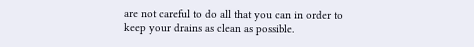are not careful to do all that you can in order to keep your drains as clean as possible.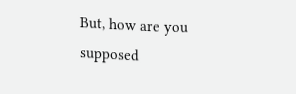But, how are you supposed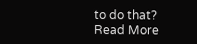to do that? Read More